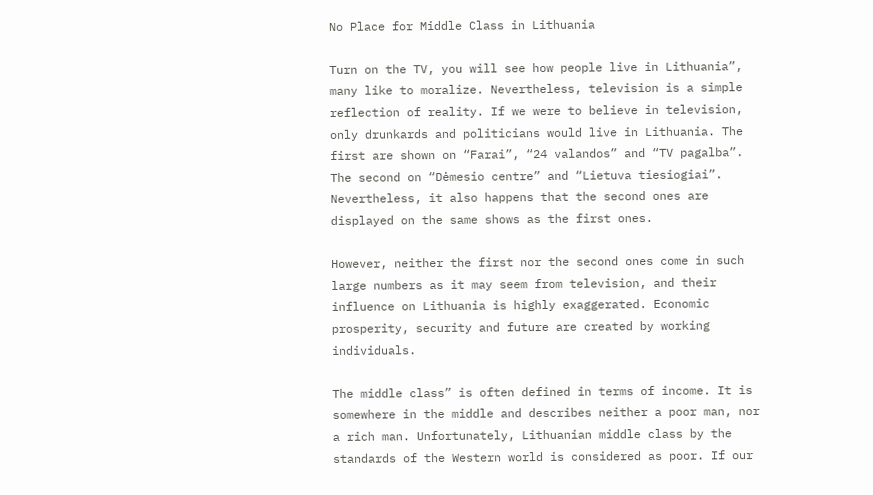No Place for Middle Class in Lithuania

Turn on the TV, you will see how people live in Lithuania”, many like to moralize. Nevertheless, television is a simple reflection of reality. If we were to believe in television, only drunkards and politicians would live in Lithuania. The first are shown on “Farai”, “24 valandos” and “TV pagalba”. The second on “Dėmesio centre” and “Lietuva tiesiogiai”. Nevertheless, it also happens that the second ones are displayed on the same shows as the first ones.

However, neither the first nor the second ones come in such large numbers as it may seem from television, and their influence on Lithuania is highly exaggerated. Economic prosperity, security and future are created by working individuals.

The middle class” is often defined in terms of income. It is somewhere in the middle and describes neither a poor man, nor a rich man. Unfortunately, Lithuanian middle class by the standards of the Western world is considered as poor. If our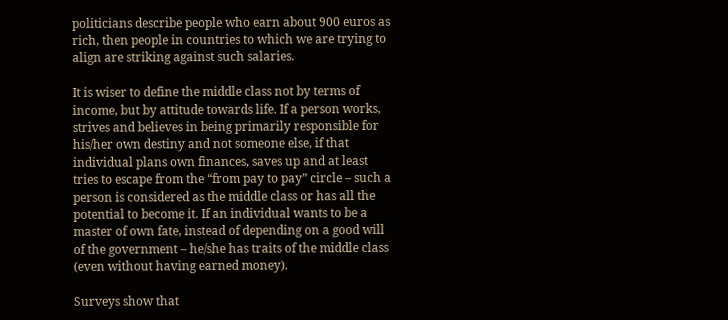politicians describe people who earn about 900 euros as rich, then people in countries to which we are trying to align are striking against such salaries.

It is wiser to define the middle class not by terms of income, but by attitude towards life. If a person works, strives and believes in being primarily responsible for his/her own destiny and not someone else, if that individual plans own finances, saves up and at least tries to escape from the “from pay to pay” circle – such a person is considered as the middle class or has all the potential to become it. If an individual wants to be a master of own fate, instead of depending on a good will of the government – he/she has traits of the middle class (even without having earned money).

Surveys show that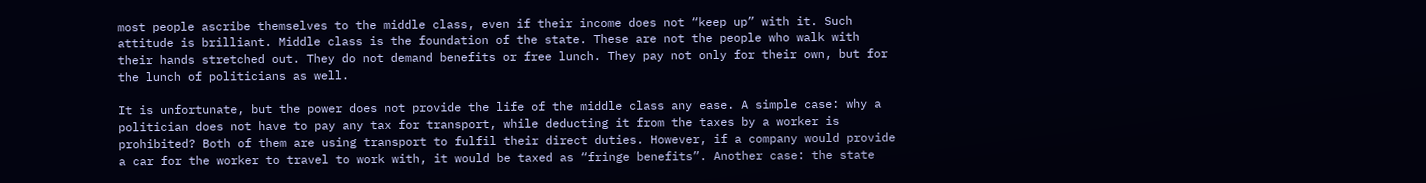most people ascribe themselves to the middle class, even if their income does not “keep up” with it. Such attitude is brilliant. Middle class is the foundation of the state. These are not the people who walk with their hands stretched out. They do not demand benefits or free lunch. They pay not only for their own, but for the lunch of politicians as well.

It is unfortunate, but the power does not provide the life of the middle class any ease. A simple case: why a politician does not have to pay any tax for transport, while deducting it from the taxes by a worker is prohibited? Both of them are using transport to fulfil their direct duties. However, if a company would provide a car for the worker to travel to work with, it would be taxed as “fringe benefits”. Another case: the state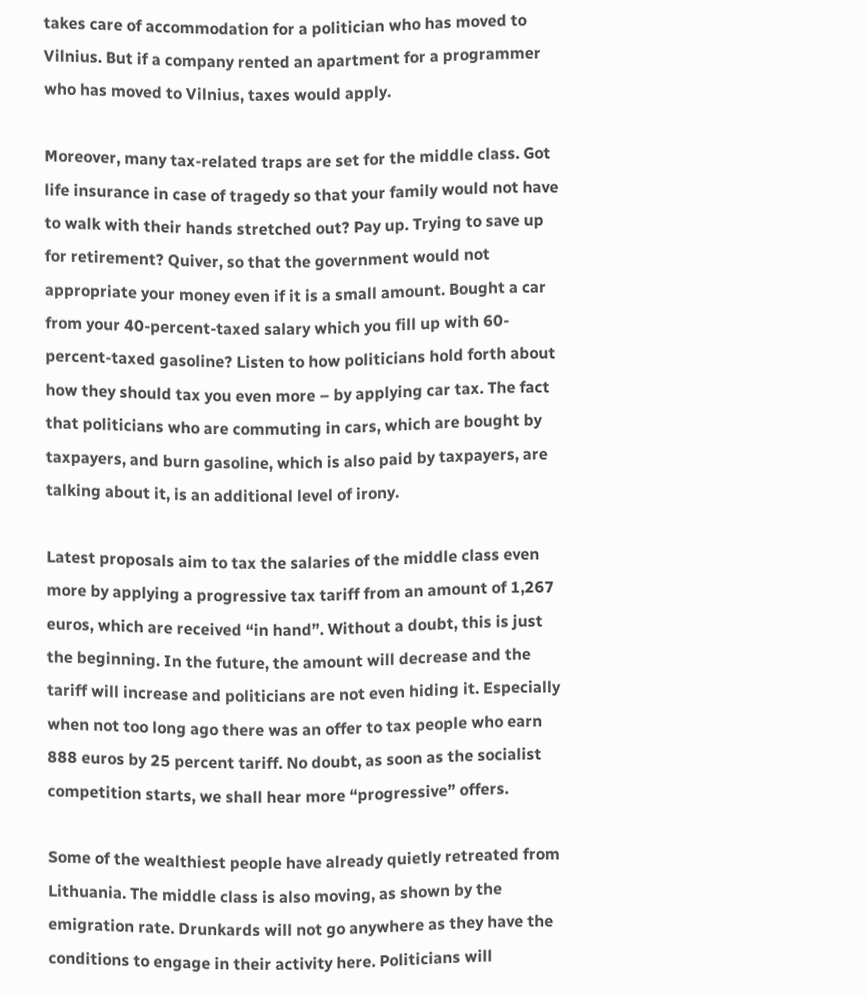takes care of accommodation for a politician who has moved to Vilnius. But if a company rented an apartment for a programmer who has moved to Vilnius, taxes would apply.

Moreover, many tax-related traps are set for the middle class. Got life insurance in case of tragedy so that your family would not have to walk with their hands stretched out? Pay up. Trying to save up for retirement? Quiver, so that the government would not appropriate your money even if it is a small amount. Bought a car from your 40-percent-taxed salary which you fill up with 60-percent-taxed gasoline? Listen to how politicians hold forth about how they should tax you even more – by applying car tax. The fact that politicians who are commuting in cars, which are bought by taxpayers, and burn gasoline, which is also paid by taxpayers, are talking about it, is an additional level of irony.

Latest proposals aim to tax the salaries of the middle class even more by applying a progressive tax tariff from an amount of 1,267 euros, which are received “in hand”. Without a doubt, this is just the beginning. In the future, the amount will decrease and the tariff will increase and politicians are not even hiding it. Especially when not too long ago there was an offer to tax people who earn 888 euros by 25 percent tariff. No doubt, as soon as the socialist competition starts, we shall hear more “progressive” offers.

Some of the wealthiest people have already quietly retreated from Lithuania. The middle class is also moving, as shown by the emigration rate. Drunkards will not go anywhere as they have the conditions to engage in their activity here. Politicians will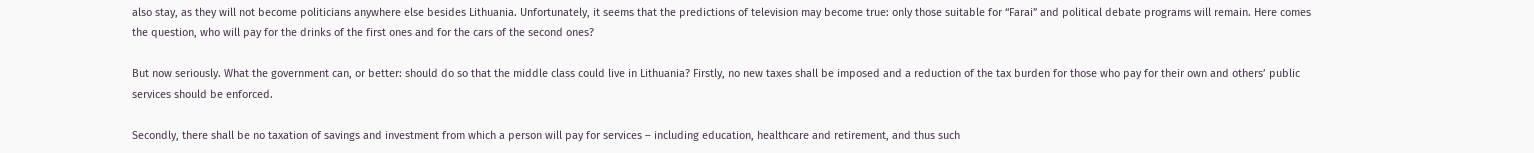also stay, as they will not become politicians anywhere else besides Lithuania. Unfortunately, it seems that the predictions of television may become true: only those suitable for “Farai” and political debate programs will remain. Here comes the question, who will pay for the drinks of the first ones and for the cars of the second ones?

But now seriously. What the government can, or better: should do so that the middle class could live in Lithuania? Firstly, no new taxes shall be imposed and a reduction of the tax burden for those who pay for their own and others’ public services should be enforced.

Secondly, there shall be no taxation of savings and investment from which a person will pay for services – including education, healthcare and retirement, and thus such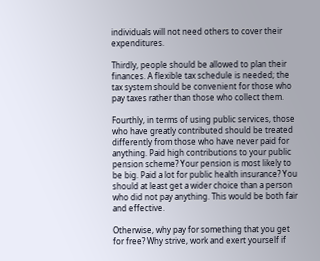individuals will not need others to cover their expenditures.

Thirdly, people should be allowed to plan their finances. A flexible tax schedule is needed; the tax system should be convenient for those who pay taxes rather than those who collect them.

Fourthly, in terms of using public services, those who have greatly contributed should be treated differently from those who have never paid for anything. Paid high contributions to your public pension scheme? Your pension is most likely to be big. Paid a lot for public health insurance? You should at least get a wider choice than a person who did not pay anything. This would be both fair and effective.

Otherwise, why pay for something that you get for free? Why strive, work and exert yourself if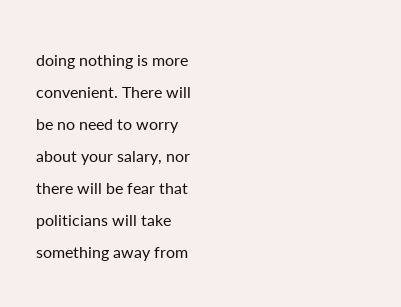doing nothing is more convenient. There will be no need to worry about your salary, nor there will be fear that politicians will take something away from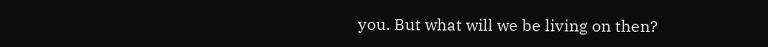you. But what will we be living on then?